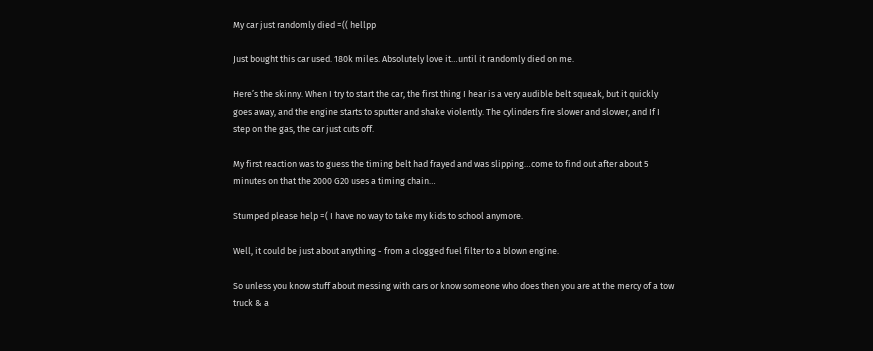My car just randomly died =(( hellpp

Just bought this car used. 180k miles. Absolutely love it…until it randomly died on me.

Here’s the skinny. When I try to start the car, the first thing I hear is a very audible belt squeak, but it quickly goes away, and the engine starts to sputter and shake violently. The cylinders fire slower and slower, and If I step on the gas, the car just cuts off.

My first reaction was to guess the timing belt had frayed and was slipping…come to find out after about 5 minutes on that the 2000 G20 uses a timing chain…

Stumped please help =( I have no way to take my kids to school anymore.

Well, it could be just about anything - from a clogged fuel filter to a blown engine.

So unless you know stuff about messing with cars or know someone who does then you are at the mercy of a tow truck & a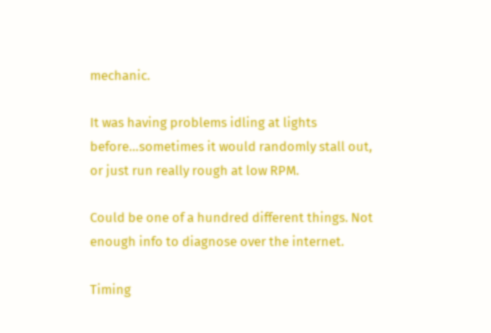mechanic.

It was having problems idling at lights before…sometimes it would randomly stall out, or just run really rough at low RPM.

Could be one of a hundred different things. Not enough info to diagnose over the internet.

Timing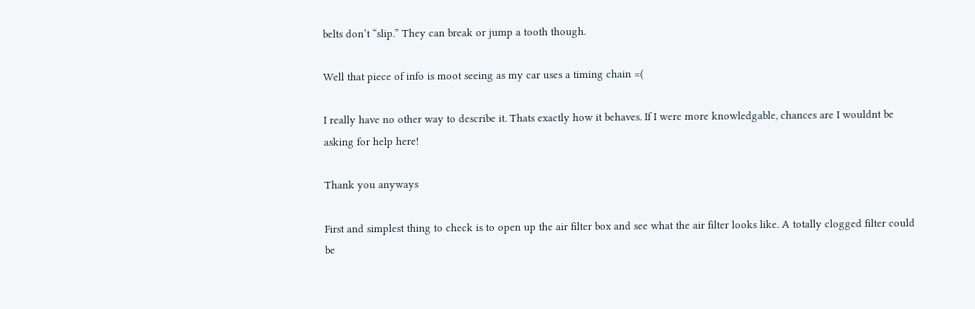belts don’t “slip.” They can break or jump a tooth though.

Well that piece of info is moot seeing as my car uses a timing chain =(

I really have no other way to describe it. Thats exactly how it behaves. If I were more knowledgable, chances are I wouldnt be asking for help here!

Thank you anyways

First and simplest thing to check is to open up the air filter box and see what the air filter looks like. A totally clogged filter could be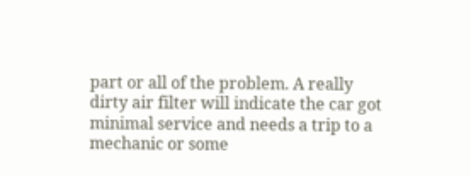part or all of the problem. A really dirty air filter will indicate the car got minimal service and needs a trip to a mechanic or some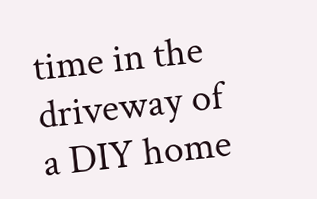time in the driveway of a DIY home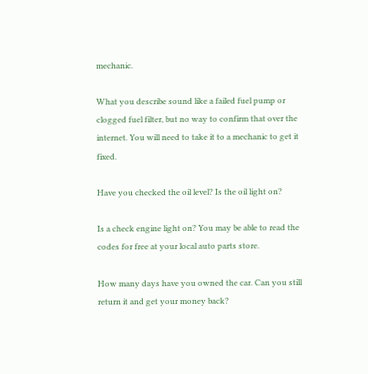mechanic.

What you describe sound like a failed fuel pump or clogged fuel filter, but no way to confirm that over the internet. You will need to take it to a mechanic to get it fixed.

Have you checked the oil level? Is the oil light on?

Is a check engine light on? You may be able to read the codes for free at your local auto parts store.

How many days have you owned the car. Can you still return it and get your money back?